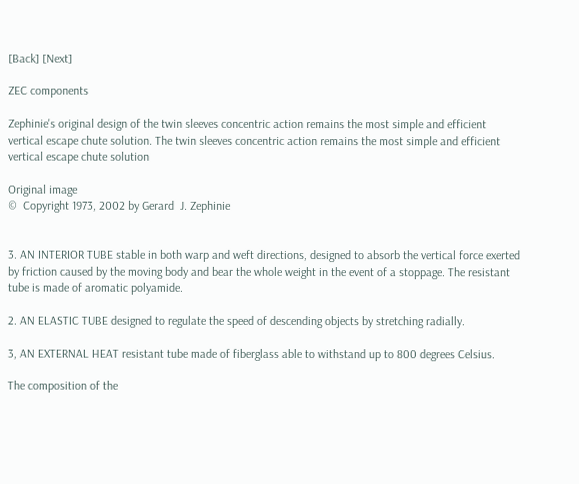[Back] [Next]

ZEC components

Zephinie's original design of the twin sleeves concentric action remains the most simple and efficient vertical escape chute solution. The twin sleeves concentric action remains the most simple and efficient vertical escape chute solution

Original image
©  Copyright 1973, 2002 by Gerard  J. Zephinie


3. AN INTERIOR TUBE stable in both warp and weft directions, designed to absorb the vertical force exerted by friction caused by the moving body and bear the whole weight in the event of a stoppage. The resistant tube is made of aromatic polyamide.

2. AN ELASTIC TUBE designed to regulate the speed of descending objects by stretching radially.

3, AN EXTERNAL HEAT resistant tube made of fiberglass able to withstand up to 800 degrees Celsius.

The composition of the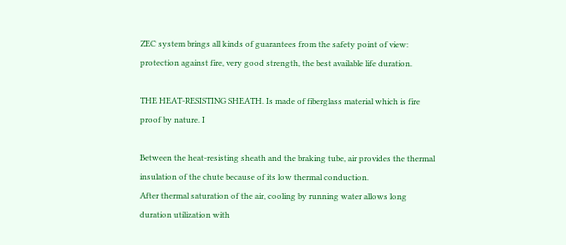ZEC system brings all kinds of guarantees from the safety point of view: protection against fire, very good strength, the best available life duration.

THE HEAT-RESISTING SHEATH. Is made of fiberglass material which is fire proof by nature. I

Between the heat-resisting sheath and the braking tube, air provides the thermal insulation of the chute because of its low thermal conduction.
After thermal saturation of the air, cooling by running water allows long duration utilization with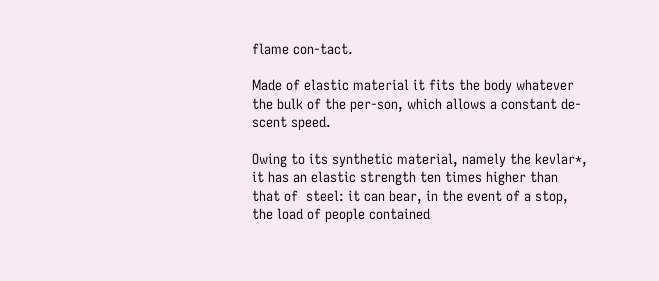flame con-tact.

Made of elastic material it fits the body whatever the bulk of the per-son, which allows a constant de-scent speed.

Owing to its synthetic material, namely the kevlar*, it has an elastic strength ten times higher than that of  steel: it can bear, in the event of a stop, the load of people contained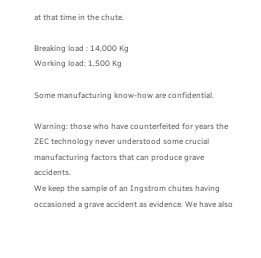at that time in the chute.

Breaking load : 14,000 Kg
Working load: 1,500 Kg

Some manufacturing know-how are confidential.

Warning: those who have counterfeited for years the ZEC technology never understood some crucial manufacturing factors that can produce grave accidents.
We keep the sample of an Ingstrom chutes having occasioned a grave accident as evidence. We have also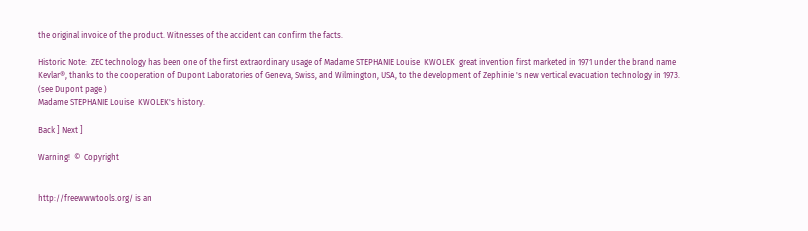the original invoice of the product. Witnesses of the accident can confirm the facts.

Historic Note:  ZEC technology has been one of the first extraordinary usage of Madame STEPHANIE Louise  KWOLEK  great invention first marketed in 1971 under the brand name Kevlar®, thanks to the cooperation of Dupont Laboratories of Geneva, Swiss, and Wilmington, USA, to the development of Zephinie 's new vertical evacuation technology in 1973. (see Dupont page )
Madame STEPHANIE Louise  KWOLEK's history.

Back ] Next ]

Warning!  ©  Copyright


http://freewwwtools.org/ is an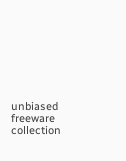unbiased freeware collection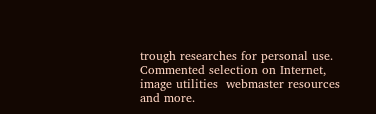trough researches for personal use. Commented selection on Internet, image utilities  webmaster resources and more.